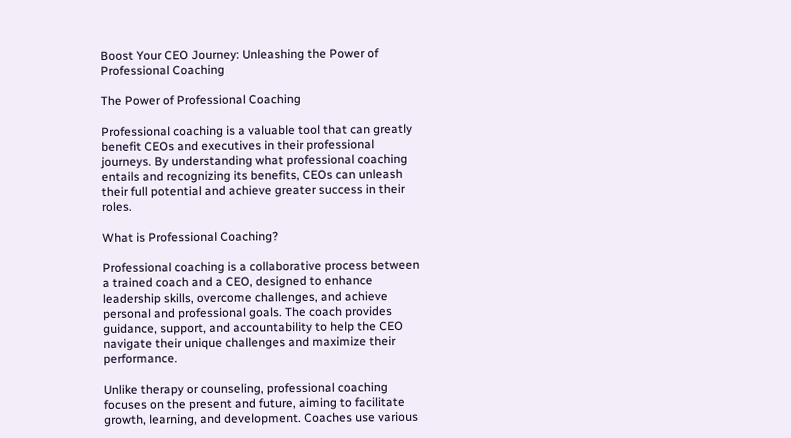Boost Your CEO Journey: Unleashing the Power of Professional Coaching

The Power of Professional Coaching

Professional coaching is a valuable tool that can greatly benefit CEOs and executives in their professional journeys. By understanding what professional coaching entails and recognizing its benefits, CEOs can unleash their full potential and achieve greater success in their roles.

What is Professional Coaching?

Professional coaching is a collaborative process between a trained coach and a CEO, designed to enhance leadership skills, overcome challenges, and achieve personal and professional goals. The coach provides guidance, support, and accountability to help the CEO navigate their unique challenges and maximize their performance.

Unlike therapy or counseling, professional coaching focuses on the present and future, aiming to facilitate growth, learning, and development. Coaches use various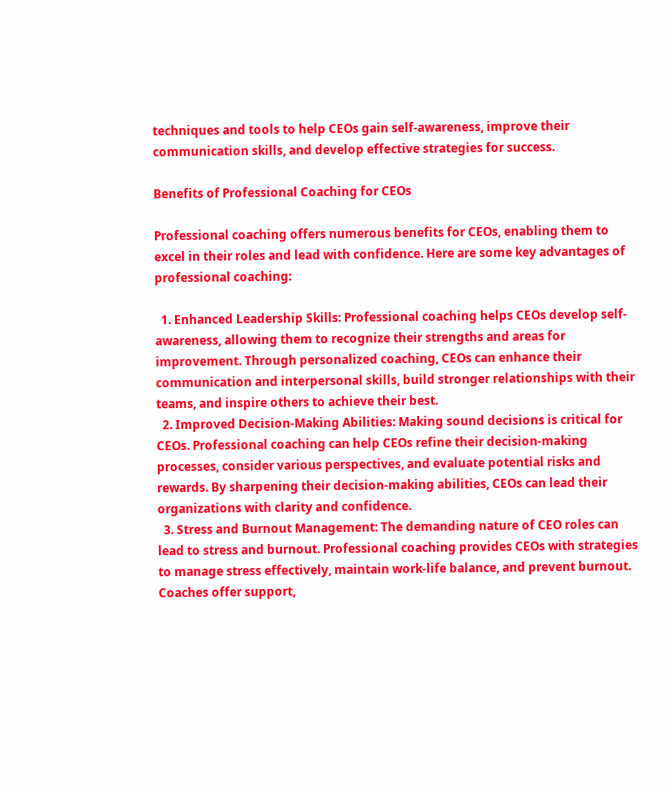techniques and tools to help CEOs gain self-awareness, improve their communication skills, and develop effective strategies for success.

Benefits of Professional Coaching for CEOs

Professional coaching offers numerous benefits for CEOs, enabling them to excel in their roles and lead with confidence. Here are some key advantages of professional coaching:

  1. Enhanced Leadership Skills: Professional coaching helps CEOs develop self-awareness, allowing them to recognize their strengths and areas for improvement. Through personalized coaching, CEOs can enhance their communication and interpersonal skills, build stronger relationships with their teams, and inspire others to achieve their best.
  2. Improved Decision-Making Abilities: Making sound decisions is critical for CEOs. Professional coaching can help CEOs refine their decision-making processes, consider various perspectives, and evaluate potential risks and rewards. By sharpening their decision-making abilities, CEOs can lead their organizations with clarity and confidence.
  3. Stress and Burnout Management: The demanding nature of CEO roles can lead to stress and burnout. Professional coaching provides CEOs with strategies to manage stress effectively, maintain work-life balance, and prevent burnout. Coaches offer support,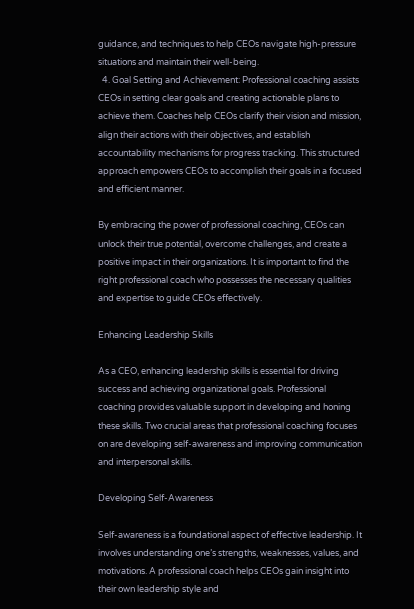guidance, and techniques to help CEOs navigate high-pressure situations and maintain their well-being.
  4. Goal Setting and Achievement: Professional coaching assists CEOs in setting clear goals and creating actionable plans to achieve them. Coaches help CEOs clarify their vision and mission, align their actions with their objectives, and establish accountability mechanisms for progress tracking. This structured approach empowers CEOs to accomplish their goals in a focused and efficient manner.

By embracing the power of professional coaching, CEOs can unlock their true potential, overcome challenges, and create a positive impact in their organizations. It is important to find the right professional coach who possesses the necessary qualities and expertise to guide CEOs effectively.

Enhancing Leadership Skills

As a CEO, enhancing leadership skills is essential for driving success and achieving organizational goals. Professional coaching provides valuable support in developing and honing these skills. Two crucial areas that professional coaching focuses on are developing self-awareness and improving communication and interpersonal skills.

Developing Self-Awareness

Self-awareness is a foundational aspect of effective leadership. It involves understanding one’s strengths, weaknesses, values, and motivations. A professional coach helps CEOs gain insight into their own leadership style and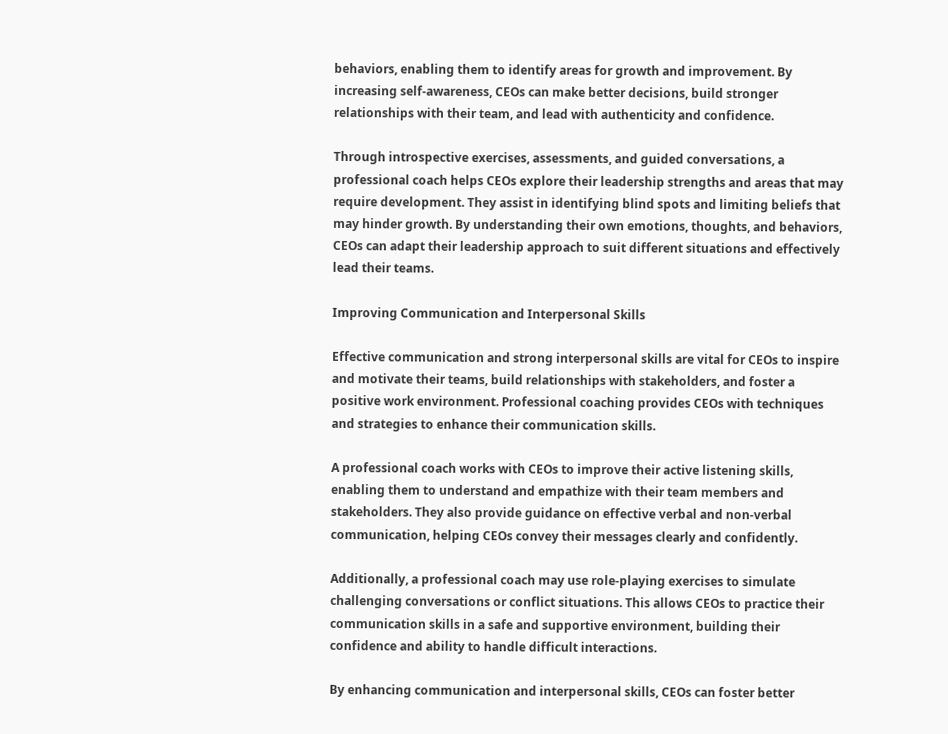behaviors, enabling them to identify areas for growth and improvement. By increasing self-awareness, CEOs can make better decisions, build stronger relationships with their team, and lead with authenticity and confidence.

Through introspective exercises, assessments, and guided conversations, a professional coach helps CEOs explore their leadership strengths and areas that may require development. They assist in identifying blind spots and limiting beliefs that may hinder growth. By understanding their own emotions, thoughts, and behaviors, CEOs can adapt their leadership approach to suit different situations and effectively lead their teams.

Improving Communication and Interpersonal Skills

Effective communication and strong interpersonal skills are vital for CEOs to inspire and motivate their teams, build relationships with stakeholders, and foster a positive work environment. Professional coaching provides CEOs with techniques and strategies to enhance their communication skills.

A professional coach works with CEOs to improve their active listening skills, enabling them to understand and empathize with their team members and stakeholders. They also provide guidance on effective verbal and non-verbal communication, helping CEOs convey their messages clearly and confidently.

Additionally, a professional coach may use role-playing exercises to simulate challenging conversations or conflict situations. This allows CEOs to practice their communication skills in a safe and supportive environment, building their confidence and ability to handle difficult interactions.

By enhancing communication and interpersonal skills, CEOs can foster better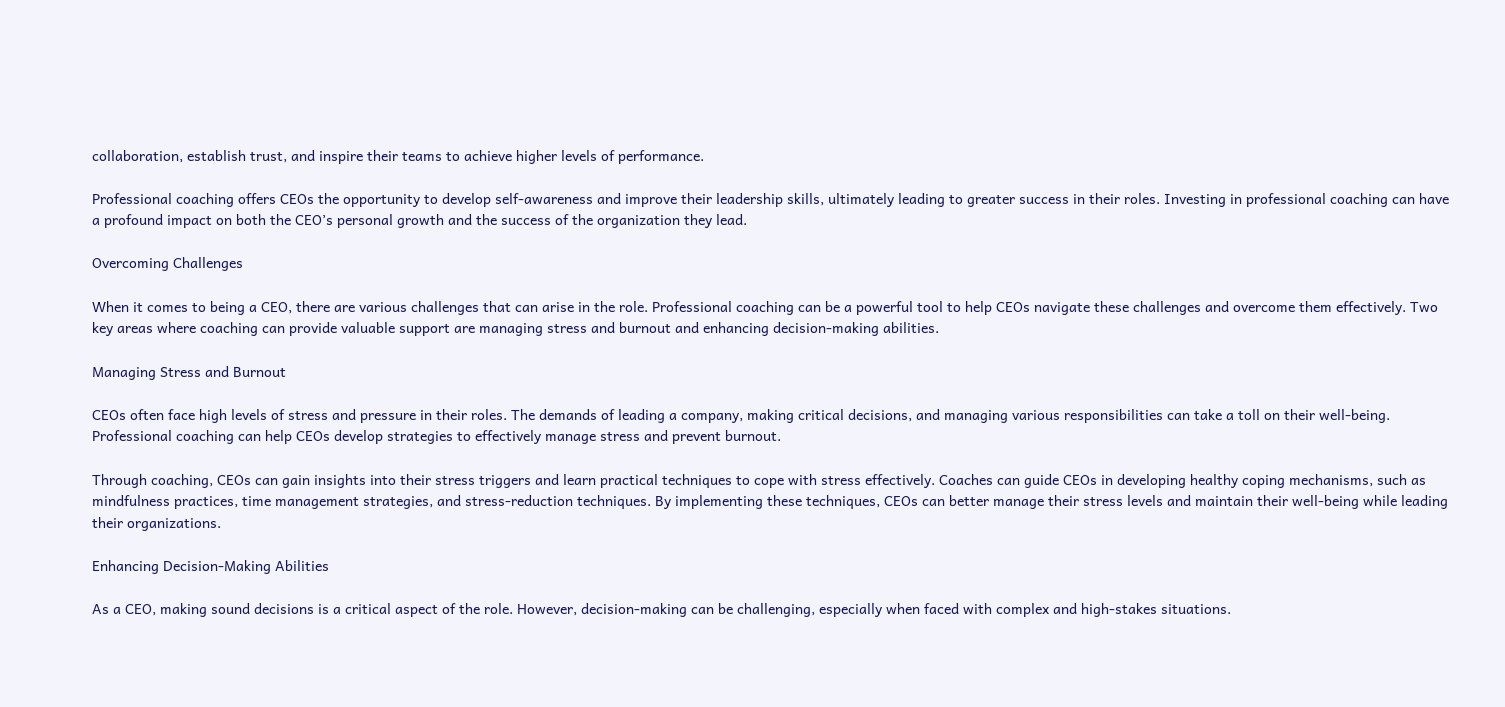collaboration, establish trust, and inspire their teams to achieve higher levels of performance.

Professional coaching offers CEOs the opportunity to develop self-awareness and improve their leadership skills, ultimately leading to greater success in their roles. Investing in professional coaching can have a profound impact on both the CEO’s personal growth and the success of the organization they lead.

Overcoming Challenges

When it comes to being a CEO, there are various challenges that can arise in the role. Professional coaching can be a powerful tool to help CEOs navigate these challenges and overcome them effectively. Two key areas where coaching can provide valuable support are managing stress and burnout and enhancing decision-making abilities.

Managing Stress and Burnout

CEOs often face high levels of stress and pressure in their roles. The demands of leading a company, making critical decisions, and managing various responsibilities can take a toll on their well-being. Professional coaching can help CEOs develop strategies to effectively manage stress and prevent burnout.

Through coaching, CEOs can gain insights into their stress triggers and learn practical techniques to cope with stress effectively. Coaches can guide CEOs in developing healthy coping mechanisms, such as mindfulness practices, time management strategies, and stress-reduction techniques. By implementing these techniques, CEOs can better manage their stress levels and maintain their well-being while leading their organizations.

Enhancing Decision-Making Abilities

As a CEO, making sound decisions is a critical aspect of the role. However, decision-making can be challenging, especially when faced with complex and high-stakes situations.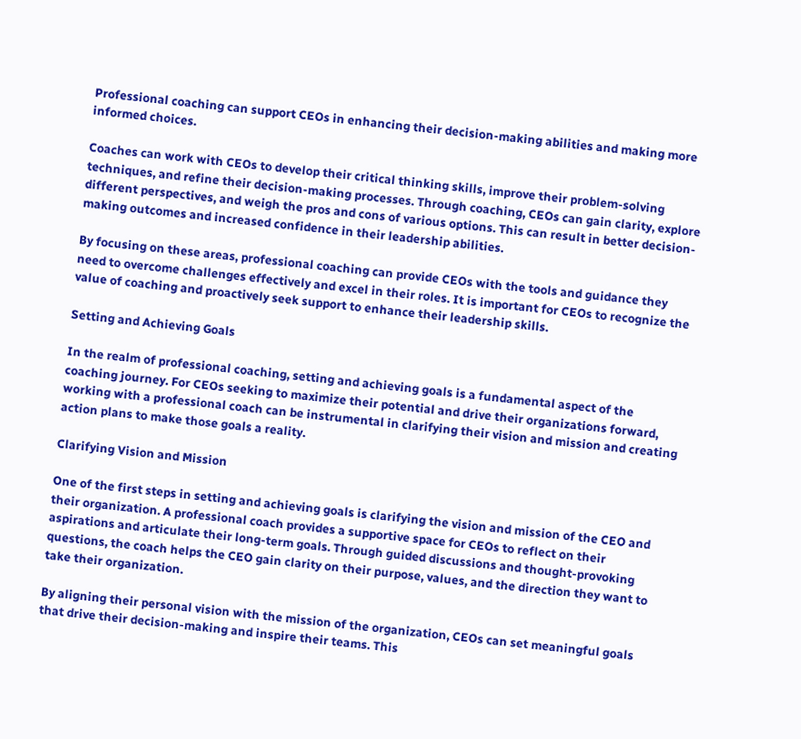Professional coaching can support CEOs in enhancing their decision-making abilities and making more informed choices.

Coaches can work with CEOs to develop their critical thinking skills, improve their problem-solving techniques, and refine their decision-making processes. Through coaching, CEOs can gain clarity, explore different perspectives, and weigh the pros and cons of various options. This can result in better decision-making outcomes and increased confidence in their leadership abilities.

By focusing on these areas, professional coaching can provide CEOs with the tools and guidance they need to overcome challenges effectively and excel in their roles. It is important for CEOs to recognize the value of coaching and proactively seek support to enhance their leadership skills.

Setting and Achieving Goals

In the realm of professional coaching, setting and achieving goals is a fundamental aspect of the coaching journey. For CEOs seeking to maximize their potential and drive their organizations forward, working with a professional coach can be instrumental in clarifying their vision and mission and creating action plans to make those goals a reality.

Clarifying Vision and Mission

One of the first steps in setting and achieving goals is clarifying the vision and mission of the CEO and their organization. A professional coach provides a supportive space for CEOs to reflect on their aspirations and articulate their long-term goals. Through guided discussions and thought-provoking questions, the coach helps the CEO gain clarity on their purpose, values, and the direction they want to take their organization.

By aligning their personal vision with the mission of the organization, CEOs can set meaningful goals that drive their decision-making and inspire their teams. This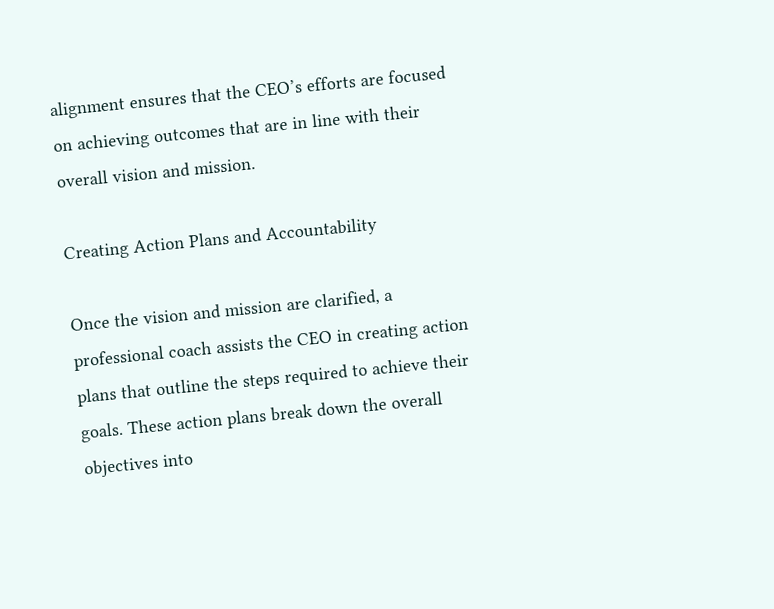alignment ensures that the CEO’s efforts are focused on achieving outcomes that are in line with their overall vision and mission.

Creating Action Plans and Accountability

Once the vision and mission are clarified, a professional coach assists the CEO in creating action plans that outline the steps required to achieve their goals. These action plans break down the overall objectives into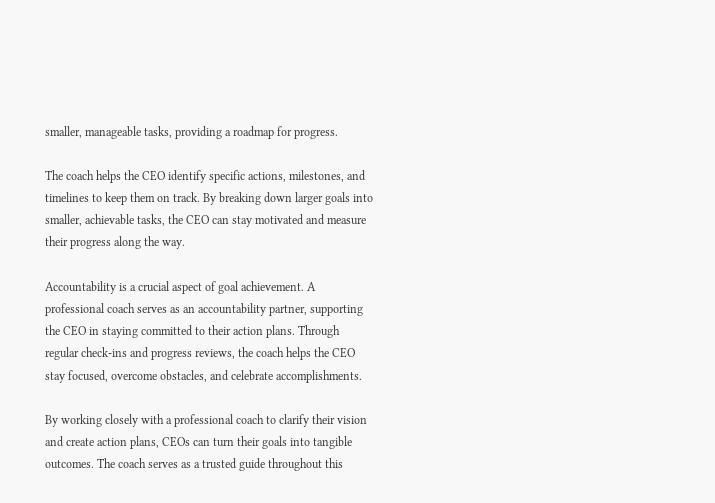smaller, manageable tasks, providing a roadmap for progress.

The coach helps the CEO identify specific actions, milestones, and timelines to keep them on track. By breaking down larger goals into smaller, achievable tasks, the CEO can stay motivated and measure their progress along the way.

Accountability is a crucial aspect of goal achievement. A professional coach serves as an accountability partner, supporting the CEO in staying committed to their action plans. Through regular check-ins and progress reviews, the coach helps the CEO stay focused, overcome obstacles, and celebrate accomplishments.

By working closely with a professional coach to clarify their vision and create action plans, CEOs can turn their goals into tangible outcomes. The coach serves as a trusted guide throughout this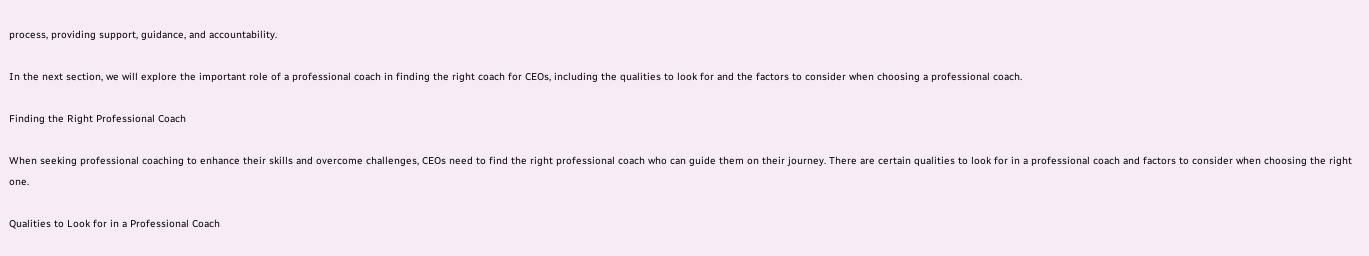process, providing support, guidance, and accountability.

In the next section, we will explore the important role of a professional coach in finding the right coach for CEOs, including the qualities to look for and the factors to consider when choosing a professional coach.

Finding the Right Professional Coach

When seeking professional coaching to enhance their skills and overcome challenges, CEOs need to find the right professional coach who can guide them on their journey. There are certain qualities to look for in a professional coach and factors to consider when choosing the right one.

Qualities to Look for in a Professional Coach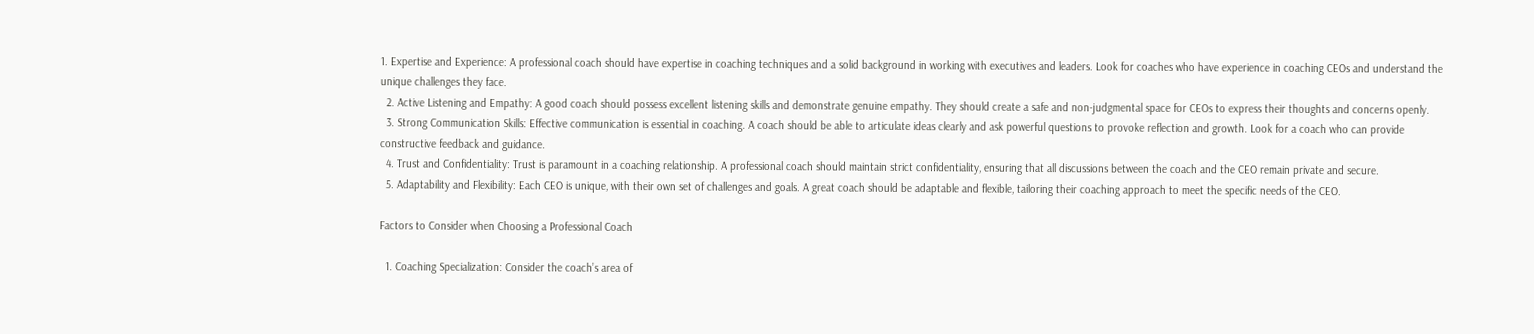1. Expertise and Experience: A professional coach should have expertise in coaching techniques and a solid background in working with executives and leaders. Look for coaches who have experience in coaching CEOs and understand the unique challenges they face.
  2. Active Listening and Empathy: A good coach should possess excellent listening skills and demonstrate genuine empathy. They should create a safe and non-judgmental space for CEOs to express their thoughts and concerns openly.
  3. Strong Communication Skills: Effective communication is essential in coaching. A coach should be able to articulate ideas clearly and ask powerful questions to provoke reflection and growth. Look for a coach who can provide constructive feedback and guidance.
  4. Trust and Confidentiality: Trust is paramount in a coaching relationship. A professional coach should maintain strict confidentiality, ensuring that all discussions between the coach and the CEO remain private and secure.
  5. Adaptability and Flexibility: Each CEO is unique, with their own set of challenges and goals. A great coach should be adaptable and flexible, tailoring their coaching approach to meet the specific needs of the CEO.

Factors to Consider when Choosing a Professional Coach

  1. Coaching Specialization: Consider the coach’s area of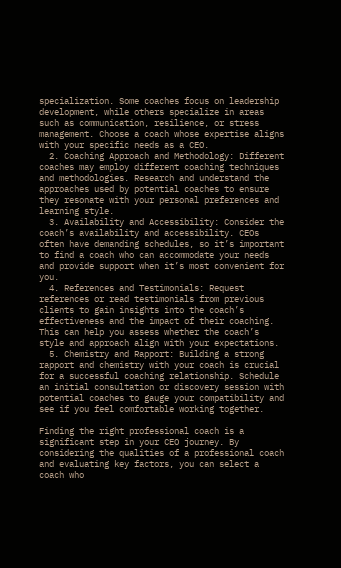specialization. Some coaches focus on leadership development, while others specialize in areas such as communication, resilience, or stress management. Choose a coach whose expertise aligns with your specific needs as a CEO.
  2. Coaching Approach and Methodology: Different coaches may employ different coaching techniques and methodologies. Research and understand the approaches used by potential coaches to ensure they resonate with your personal preferences and learning style.
  3. Availability and Accessibility: Consider the coach’s availability and accessibility. CEOs often have demanding schedules, so it’s important to find a coach who can accommodate your needs and provide support when it’s most convenient for you.
  4. References and Testimonials: Request references or read testimonials from previous clients to gain insights into the coach’s effectiveness and the impact of their coaching. This can help you assess whether the coach’s style and approach align with your expectations.
  5. Chemistry and Rapport: Building a strong rapport and chemistry with your coach is crucial for a successful coaching relationship. Schedule an initial consultation or discovery session with potential coaches to gauge your compatibility and see if you feel comfortable working together.

Finding the right professional coach is a significant step in your CEO journey. By considering the qualities of a professional coach and evaluating key factors, you can select a coach who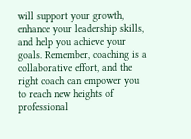will support your growth, enhance your leadership skills, and help you achieve your goals. Remember, coaching is a collaborative effort, and the right coach can empower you to reach new heights of professional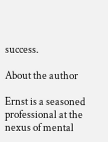success.

About the author

Ernst is a seasoned professional at the nexus of mental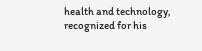health and technology, recognized for his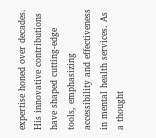expertise honed over decades. His innovative contributions have shaped cutting-edge tools, emphasizing accessibility and effectiveness in mental health services. As a thought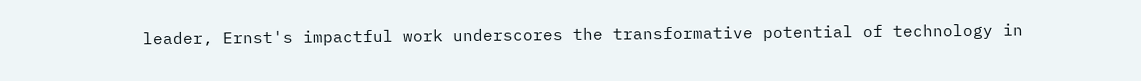leader, Ernst's impactful work underscores the transformative potential of technology in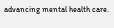advancing mental health care.